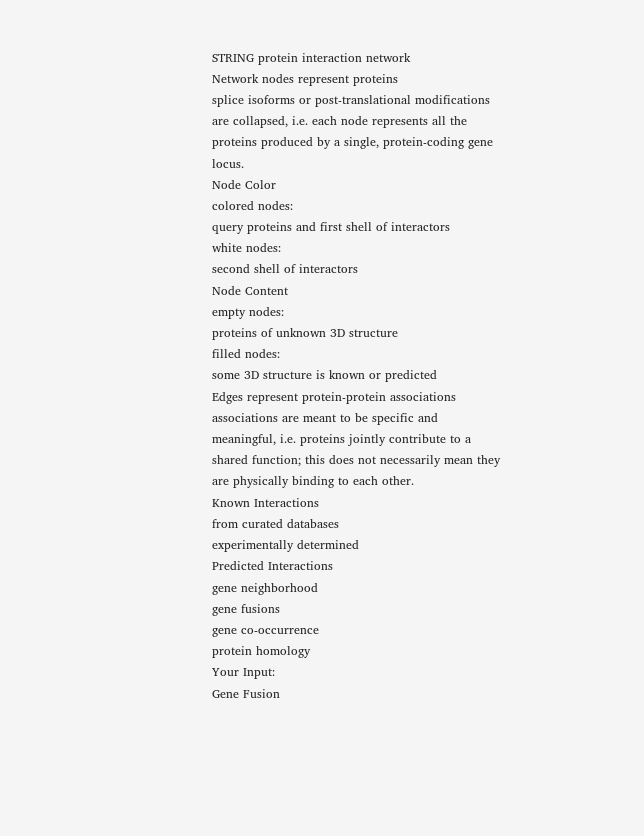STRING protein interaction network
Network nodes represent proteins
splice isoforms or post-translational modifications are collapsed, i.e. each node represents all the proteins produced by a single, protein-coding gene locus.
Node Color
colored nodes:
query proteins and first shell of interactors
white nodes:
second shell of interactors
Node Content
empty nodes:
proteins of unknown 3D structure
filled nodes:
some 3D structure is known or predicted
Edges represent protein-protein associations
associations are meant to be specific and meaningful, i.e. proteins jointly contribute to a shared function; this does not necessarily mean they are physically binding to each other.
Known Interactions
from curated databases
experimentally determined
Predicted Interactions
gene neighborhood
gene fusions
gene co-occurrence
protein homology
Your Input:
Gene Fusion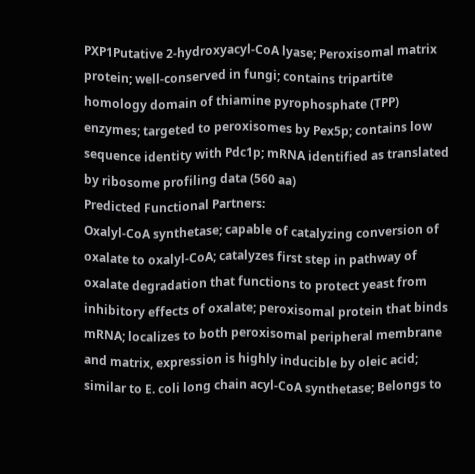PXP1Putative 2-hydroxyacyl-CoA lyase; Peroxisomal matrix protein; well-conserved in fungi; contains tripartite homology domain of thiamine pyrophosphate (TPP) enzymes; targeted to peroxisomes by Pex5p; contains low sequence identity with Pdc1p; mRNA identified as translated by ribosome profiling data (560 aa)
Predicted Functional Partners:
Oxalyl-CoA synthetase; capable of catalyzing conversion of oxalate to oxalyl-CoA; catalyzes first step in pathway of oxalate degradation that functions to protect yeast from inhibitory effects of oxalate; peroxisomal protein that binds mRNA; localizes to both peroxisomal peripheral membrane and matrix, expression is highly inducible by oleic acid; similar to E. coli long chain acyl-CoA synthetase; Belongs to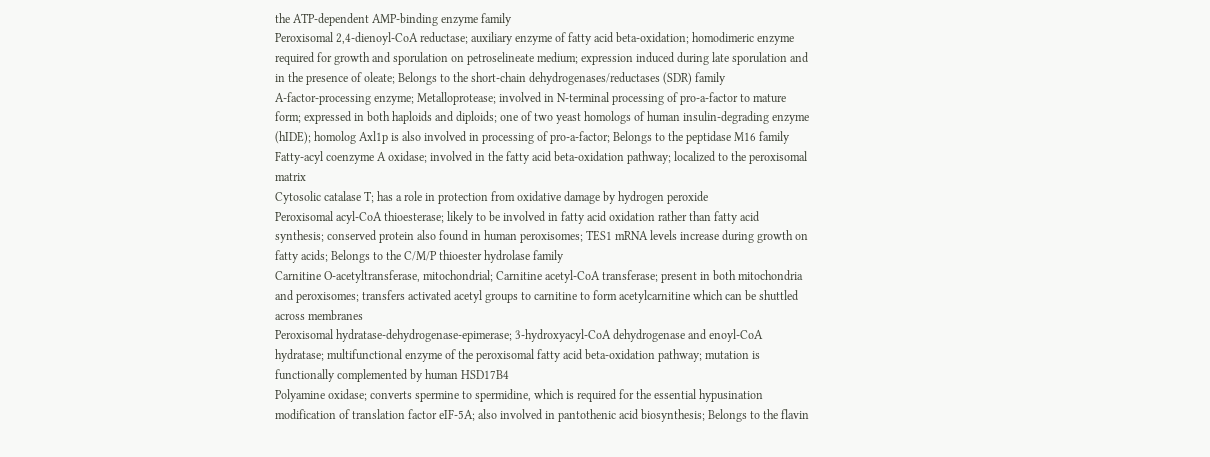the ATP-dependent AMP-binding enzyme family
Peroxisomal 2,4-dienoyl-CoA reductase; auxiliary enzyme of fatty acid beta-oxidation; homodimeric enzyme required for growth and sporulation on petroselineate medium; expression induced during late sporulation and in the presence of oleate; Belongs to the short-chain dehydrogenases/reductases (SDR) family
A-factor-processing enzyme; Metalloprotease; involved in N-terminal processing of pro-a-factor to mature form; expressed in both haploids and diploids; one of two yeast homologs of human insulin-degrading enzyme (hIDE); homolog Axl1p is also involved in processing of pro-a-factor; Belongs to the peptidase M16 family
Fatty-acyl coenzyme A oxidase; involved in the fatty acid beta-oxidation pathway; localized to the peroxisomal matrix
Cytosolic catalase T; has a role in protection from oxidative damage by hydrogen peroxide
Peroxisomal acyl-CoA thioesterase; likely to be involved in fatty acid oxidation rather than fatty acid synthesis; conserved protein also found in human peroxisomes; TES1 mRNA levels increase during growth on fatty acids; Belongs to the C/M/P thioester hydrolase family
Carnitine O-acetyltransferase, mitochondrial; Carnitine acetyl-CoA transferase; present in both mitochondria and peroxisomes; transfers activated acetyl groups to carnitine to form acetylcarnitine which can be shuttled across membranes
Peroxisomal hydratase-dehydrogenase-epimerase; 3-hydroxyacyl-CoA dehydrogenase and enoyl-CoA hydratase; multifunctional enzyme of the peroxisomal fatty acid beta-oxidation pathway; mutation is functionally complemented by human HSD17B4
Polyamine oxidase; converts spermine to spermidine, which is required for the essential hypusination modification of translation factor eIF-5A; also involved in pantothenic acid biosynthesis; Belongs to the flavin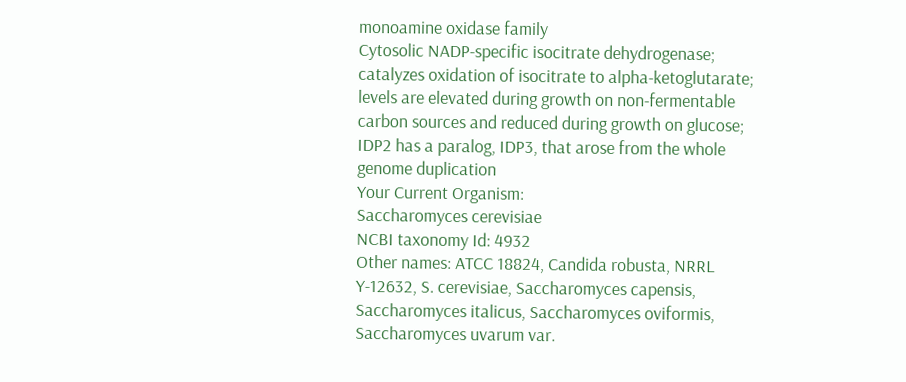monoamine oxidase family
Cytosolic NADP-specific isocitrate dehydrogenase; catalyzes oxidation of isocitrate to alpha-ketoglutarate; levels are elevated during growth on non-fermentable carbon sources and reduced during growth on glucose; IDP2 has a paralog, IDP3, that arose from the whole genome duplication
Your Current Organism:
Saccharomyces cerevisiae
NCBI taxonomy Id: 4932
Other names: ATCC 18824, Candida robusta, NRRL Y-12632, S. cerevisiae, Saccharomyces capensis, Saccharomyces italicus, Saccharomyces oviformis, Saccharomyces uvarum var.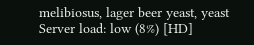melibiosus, lager beer yeast, yeast
Server load: low (8%) [HD]